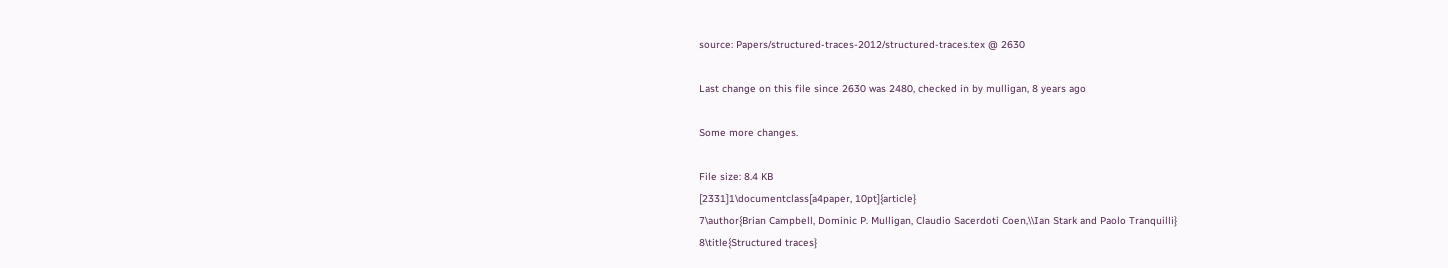source: Papers/structured-traces-2012/structured-traces.tex @ 2630

Last change on this file since 2630 was 2480, checked in by mulligan, 8 years ago

Some more changes.

File size: 8.4 KB
[2331]1\documentclass[a4paper, 10pt]{article}
7\author{Brian Campbell, Dominic P. Mulligan, Claudio Sacerdoti Coen,\\Ian Stark and Paolo Tranquilli}
8\title{Structured traces}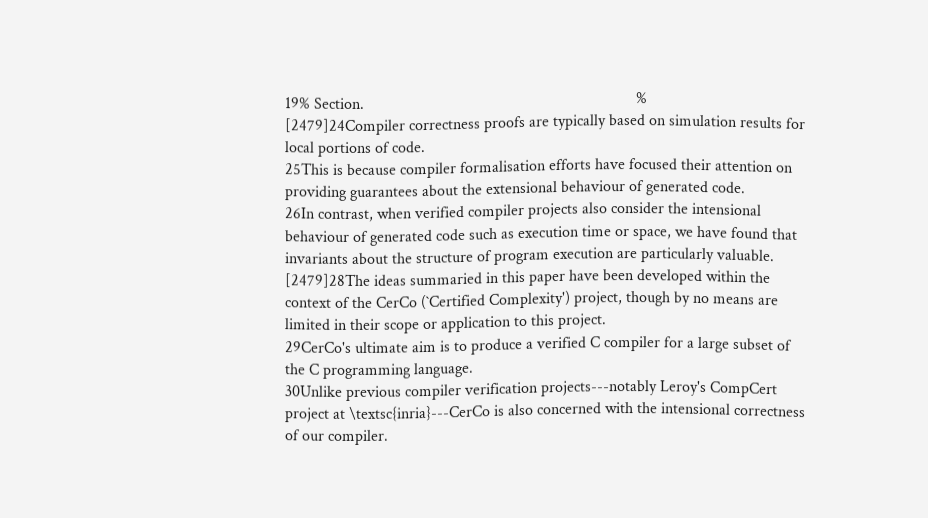19% Section.                                                                    %
[2479]24Compiler correctness proofs are typically based on simulation results for local portions of code.
25This is because compiler formalisation efforts have focused their attention on providing guarantees about the extensional behaviour of generated code.
26In contrast, when verified compiler projects also consider the intensional behaviour of generated code such as execution time or space, we have found that invariants about the structure of program execution are particularly valuable.
[2479]28The ideas summaried in this paper have been developed within the context of the CerCo (`Certified Complexity') project, though by no means are limited in their scope or application to this project.
29CerCo's ultimate aim is to produce a verified C compiler for a large subset of the C programming language.
30Unlike previous compiler verification projects---notably Leroy's CompCert project at \textsc{inria}---CerCo is also concerned with the intensional correctness of our compiler.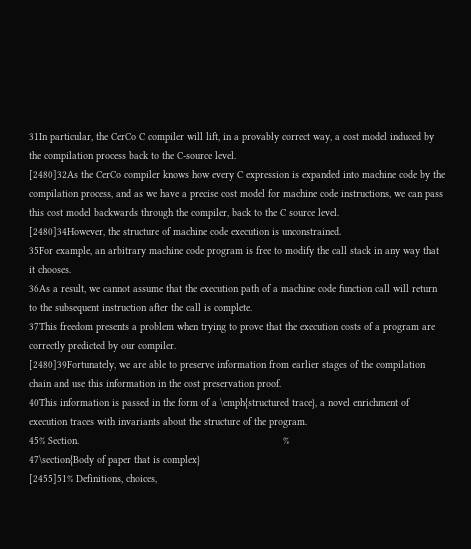31In particular, the CerCo C compiler will lift, in a provably correct way, a cost model induced by the compilation process back to the C-source level.
[2480]32As the CerCo compiler knows how every C expression is expanded into machine code by the compilation process, and as we have a precise cost model for machine code instructions, we can pass this cost model backwards through the compiler, back to the C source level.
[2480]34However, the structure of machine code execution is unconstrained.
35For example, an arbitrary machine code program is free to modify the call stack in any way that it chooses.
36As a result, we cannot assume that the execution path of a machine code function call will return to the subsequent instruction after the call is complete.
37This freedom presents a problem when trying to prove that the execution costs of a program are correctly predicted by our compiler.
[2480]39Fortunately, we are able to preserve information from earlier stages of the compilation chain and use this information in the cost preservation proof.
40This information is passed in the form of a \emph{structured trace}, a novel enrichment of execution traces with invariants about the structure of the program.
45% Section.                                                                    %
47\section{Body of paper that is complex}
[2455]51% Definitions, choices,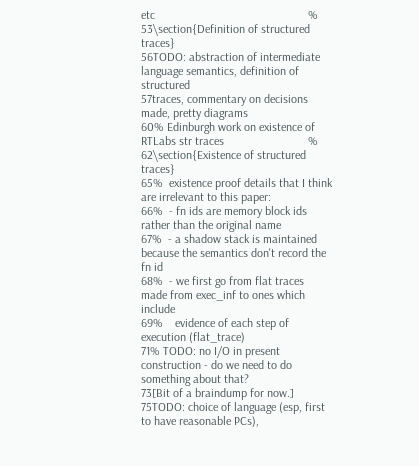etc                                                   %
53\section{Definition of structured traces}
56TODO: abstraction of intermediate language semantics, definition of structured
57traces, commentary on decisions made, pretty diagrams
60% Edinburgh work on existence of RTLabs str traces                            %
62\section{Existence of structured traces}
65%  existence proof details that I think are irrelevant to this paper:
66%  - fn ids are memory block ids rather than the original name
67%  - a shadow stack is maintained because the semantics don't record the fn id
68%  - we first go from flat traces made from exec_inf to ones which include
69%    evidence of each step of execution (flat_trace)
71% TODO: no I/O in present construction - do we need to do something about that?
73[Bit of a braindump for now.]
75TODO: choice of language (esp, first to have reasonable PCs),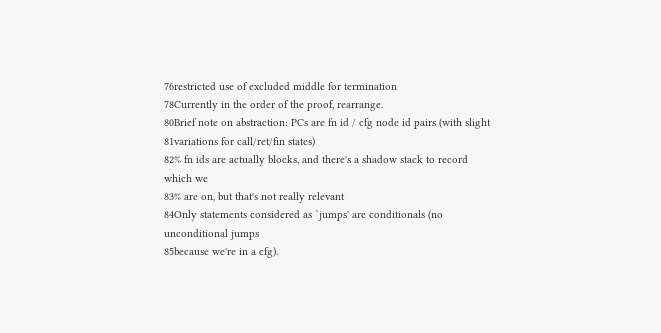76restricted use of excluded middle for termination
78Currently in the order of the proof, rearrange.
80Brief note on abstraction: PCs are fn id / cfg node id pairs (with slight
81variations for call/ret/fin states)
82% fn ids are actually blocks, and there's a shadow stack to record which we
83% are on, but that's not really relevant
84Only statements considered as `jumps' are conditionals (no unconditional jumps
85because we're in a cfg).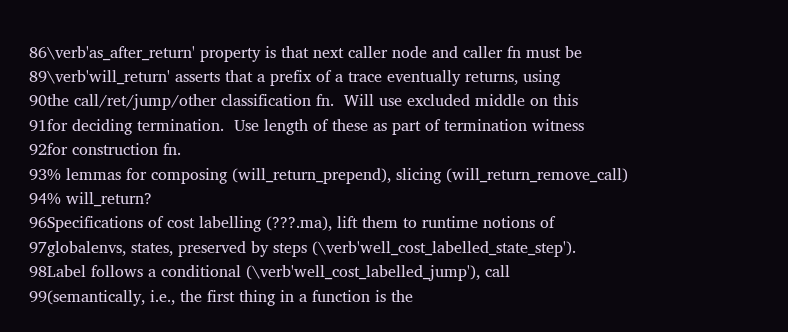86\verb'as_after_return' property is that next caller node and caller fn must be
89\verb'will_return' asserts that a prefix of a trace eventually returns, using
90the call/ret/jump/other classification fn.  Will use excluded middle on this
91for deciding termination.  Use length of these as part of termination witness
92for construction fn.
93% lemmas for composing (will_return_prepend), slicing (will_return_remove_call)
94% will_return?
96Specifications of cost labelling (???.ma), lift them to runtime notions of
97globalenvs, states, preserved by steps (\verb'well_cost_labelled_state_step').
98Label follows a conditional (\verb'well_cost_labelled_jump'), call
99(semantically, i.e., the first thing in a function is the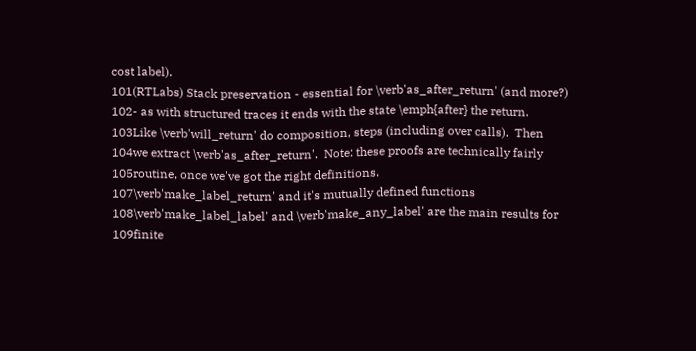cost label).
101(RTLabs) Stack preservation - essential for \verb'as_after_return' (and more?)
102- as with structured traces it ends with the state \emph{after} the return.
103Like \verb'will_return' do composition, steps (including over calls).  Then
104we extract \verb'as_after_return'.  Note: these proofs are technically fairly
105routine, once we've got the right definitions.
107\verb'make_label_return' and it's mutually defined functions
108\verb'make_label_label' and \verb'make_any_label' are the main results for
109finite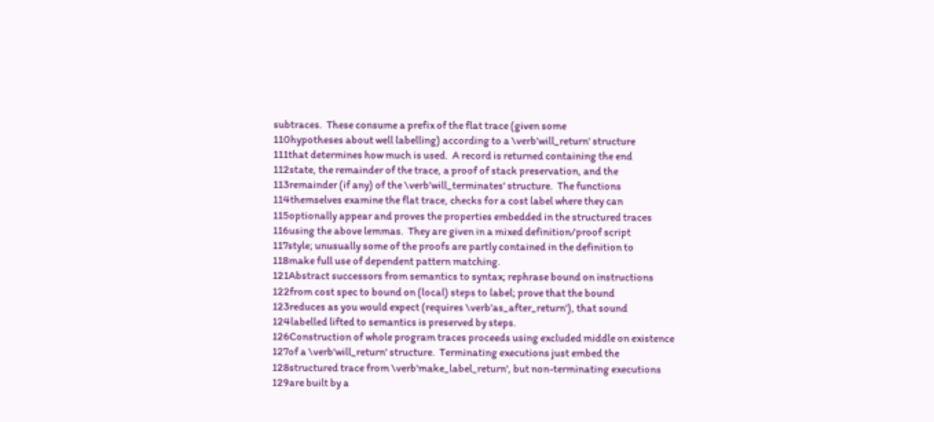subtraces.  These consume a prefix of the flat trace (given some
110hypotheses about well labelling) according to a \verb'will_return' structure
111that determines how much is used.  A record is returned containing the end
112state, the remainder of the trace, a proof of stack preservation, and the
113remainder (if any) of the \verb'will_terminates' structure.  The functions
114themselves examine the flat trace, checks for a cost label where they can
115optionally appear and proves the properties embedded in the structured traces
116using the above lemmas.  They are given in a mixed definition/proof script
117style; unusually some of the proofs are partly contained in the definition to
118make full use of dependent pattern matching.
121Abstract successors from semantics to syntax; rephrase bound on instructions
122from cost spec to bound on (local) steps to label; prove that the bound
123reduces as you would expect (requires \verb'as_after_return'), that sound
124labelled lifted to semantics is preserved by steps.
126Construction of whole program traces proceeds using excluded middle on existence
127of a \verb'will_return' structure.  Terminating executions just embed the
128structured trace from \verb'make_label_return', but non-terminating executions
129are built by a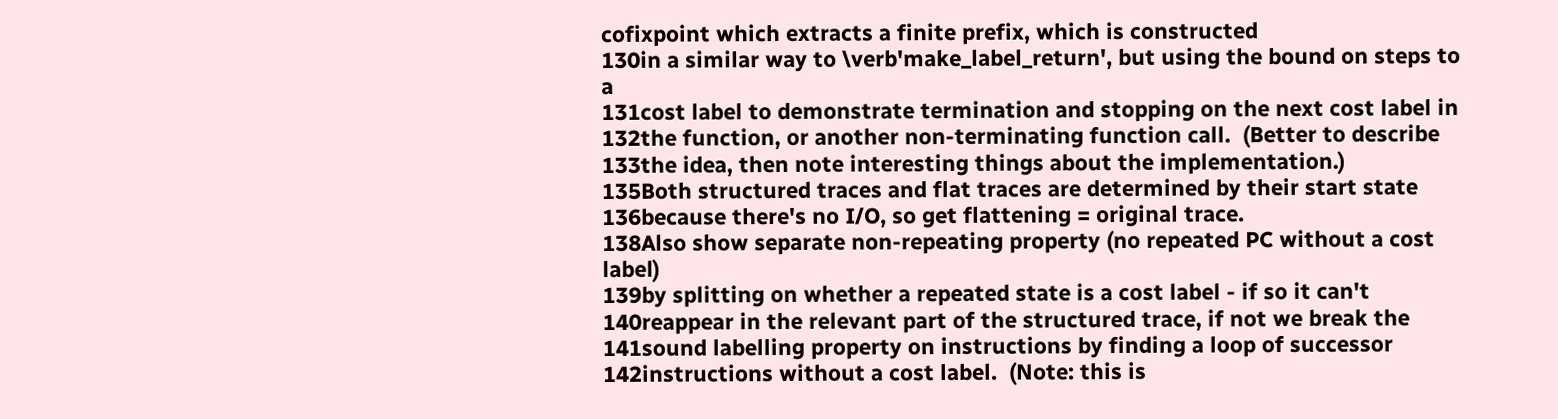cofixpoint which extracts a finite prefix, which is constructed
130in a similar way to \verb'make_label_return', but using the bound on steps to a
131cost label to demonstrate termination and stopping on the next cost label in
132the function, or another non-terminating function call.  (Better to describe
133the idea, then note interesting things about the implementation.)
135Both structured traces and flat traces are determined by their start state
136because there's no I/O, so get flattening = original trace.
138Also show separate non-repeating property (no repeated PC without a cost label)
139by splitting on whether a repeated state is a cost label - if so it can't
140reappear in the relevant part of the structured trace, if not we break the
141sound labelling property on instructions by finding a loop of successor
142instructions without a cost label.  (Note: this is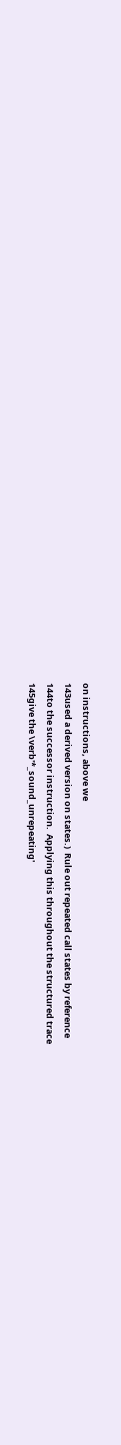on instructions, above we
143used a derived version on states.)  Rule out repeated call states by reference
144to the successor instruction.  Applying this throughout the structured trace
145give the \verb'*_sound_unrepeating'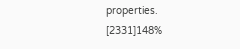properties.
[2331]148%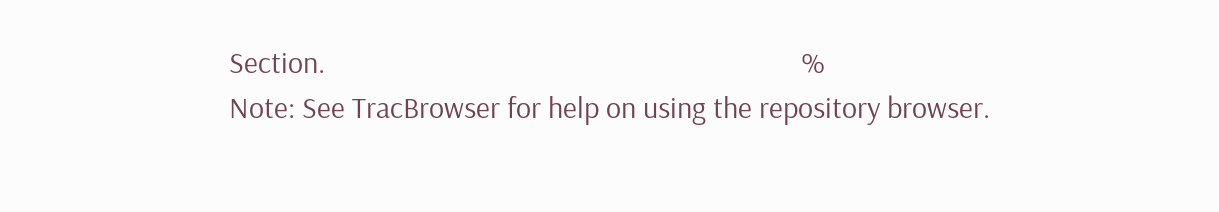Section.                                                                    %
Note: See TracBrowser for help on using the repository browser.